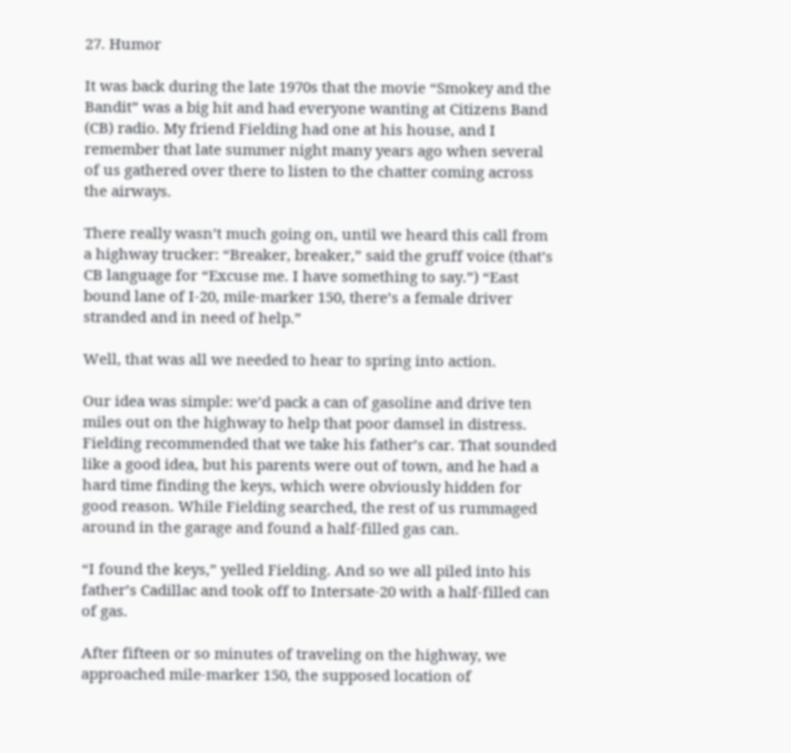27. Humor

It was back during the late 1970s that the movie “Smokey and the Bandit” was a big hit and had everyone wanting at Citizens Band (CB) radio. My friend Fielding had one at his house, and I remember that late summer night many years ago when several of us gathered over there to listen to the chatter coming across the airways.

There really wasn’t much going on, until we heard this call from a highway trucker: “Breaker, breaker,” said the gruff voice (that’s CB language for “Excuse me. I have something to say.”) “East bound lane of I-20, mile-marker 150, there’s a female driver stranded and in need of help.”

Well, that was all we needed to hear to spring into action.

Our idea was simple: we’d pack a can of gasoline and drive ten miles out on the highway to help that poor damsel in distress. Fielding recommended that we take his father’s car. That sounded like a good idea, but his parents were out of town, and he had a hard time finding the keys, which were obviously hidden for good reason. While Fielding searched, the rest of us rummaged around in the garage and found a half-filled gas can.

“I found the keys,” yelled Fielding. And so we all piled into his father’s Cadillac and took off to Intersate-20 with a half-filled can of gas.

After fifteen or so minutes of traveling on the highway, we approached mile-marker 150, the supposed location of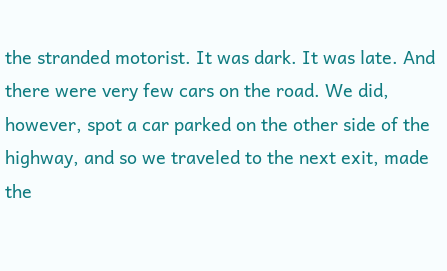the stranded motorist. It was dark. It was late. And there were very few cars on the road. We did, however, spot a car parked on the other side of the highway, and so we traveled to the next exit, made the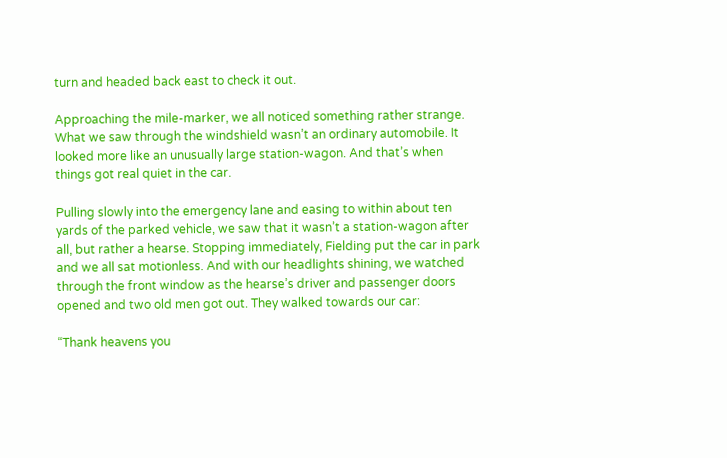turn and headed back east to check it out.

Approaching the mile-marker, we all noticed something rather strange. What we saw through the windshield wasn’t an ordinary automobile. It looked more like an unusually large station-wagon. And that’s when things got real quiet in the car.

Pulling slowly into the emergency lane and easing to within about ten yards of the parked vehicle, we saw that it wasn’t a station-wagon after all, but rather a hearse. Stopping immediately, Fielding put the car in park and we all sat motionless. And with our headlights shining, we watched through the front window as the hearse’s driver and passenger doors opened and two old men got out. They walked towards our car:

“Thank heavens you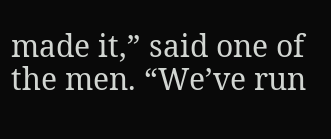made it,” said one of the men. “We’ve run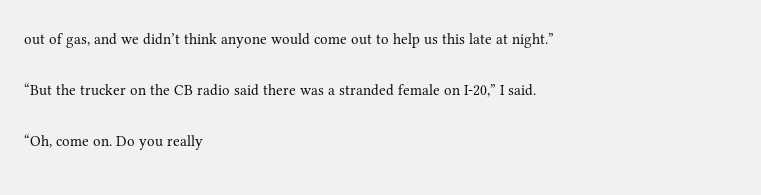out of gas, and we didn’t think anyone would come out to help us this late at night.”

“But the trucker on the CB radio said there was a stranded female on I-20,” I said.

“Oh, come on. Do you really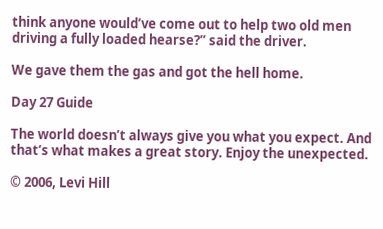think anyone would’ve come out to help two old men driving a fully loaded hearse?” said the driver.

We gave them the gas and got the hell home.

Day 27 Guide

The world doesn’t always give you what you expect. And that’s what makes a great story. Enjoy the unexpected.

© 2006, Levi Hill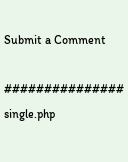Submit a Comment

############### single.php